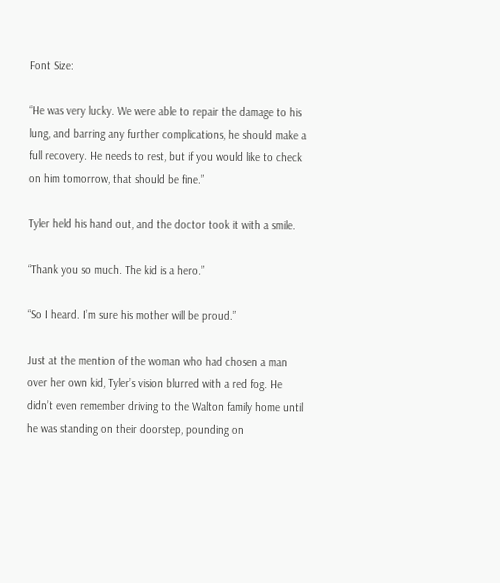Font Size:

“He was very lucky. We were able to repair the damage to his lung, and barring any further complications, he should make a full recovery. He needs to rest, but if you would like to check on him tomorrow, that should be fine.”

Tyler held his hand out, and the doctor took it with a smile.

“Thank you so much. The kid is a hero.”

“So I heard. I’m sure his mother will be proud.”

Just at the mention of the woman who had chosen a man over her own kid, Tyler’s vision blurred with a red fog. He didn’t even remember driving to the Walton family home until he was standing on their doorstep, pounding on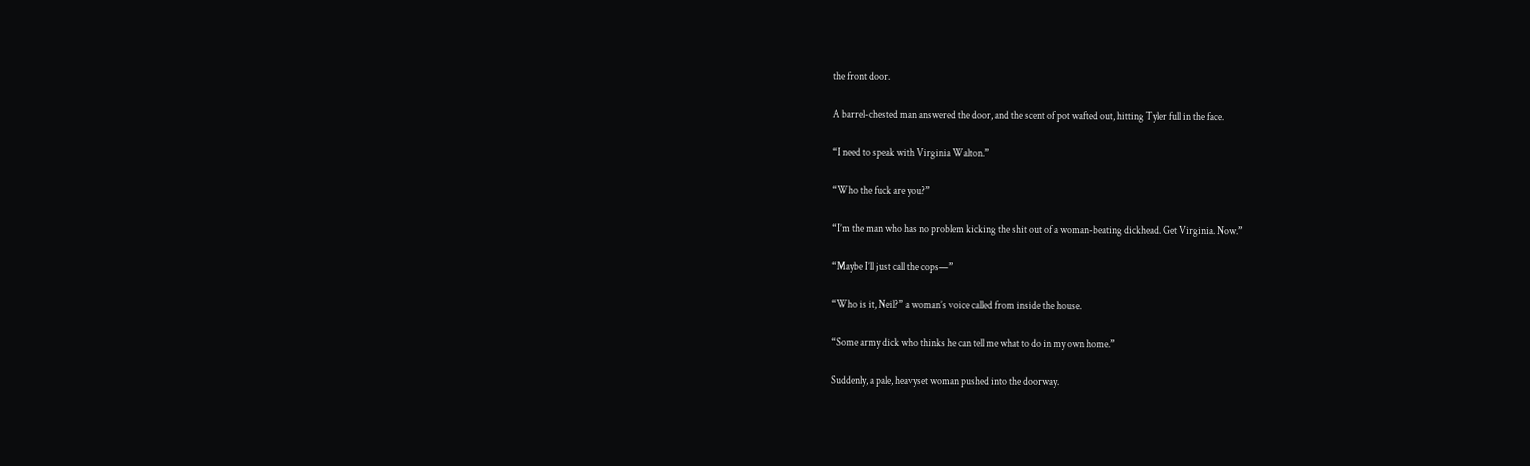the front door.

A barrel-chested man answered the door, and the scent of pot wafted out, hitting Tyler full in the face.

“I need to speak with Virginia Walton.”

“Who the fuck are you?”

“I’m the man who has no problem kicking the shit out of a woman-beating dickhead. Get Virginia. Now.”

“Maybe I’ll just call the cops—”

“Who is it, Neil?” a woman’s voice called from inside the house.

“Some army dick who thinks he can tell me what to do in my own home.”

Suddenly, a pale, heavyset woman pushed into the doorway.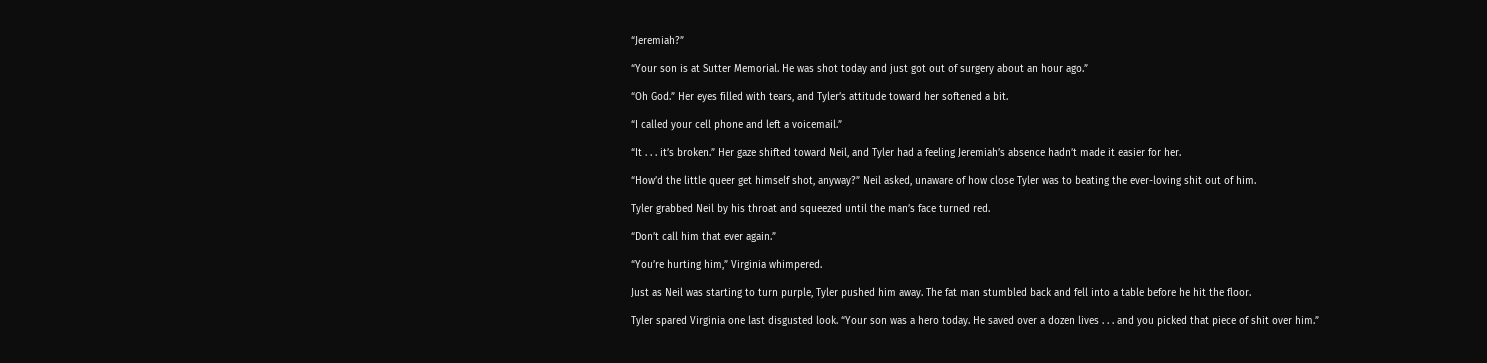“Jeremiah?”

“Your son is at Sutter Memorial. He was shot today and just got out of surgery about an hour ago.”

“Oh God.” Her eyes filled with tears, and Tyler’s attitude toward her softened a bit.

“I called your cell phone and left a voicemail.”

“It . . . it’s broken.” Her gaze shifted toward Neil, and Tyler had a feeling Jeremiah’s absence hadn’t made it easier for her.

“How’d the little queer get himself shot, anyway?” Neil asked, unaware of how close Tyler was to beating the ever-loving shit out of him.

Tyler grabbed Neil by his throat and squeezed until the man’s face turned red.

“Don’t call him that ever again.”

“You’re hurting him,” Virginia whimpered.

Just as Neil was starting to turn purple, Tyler pushed him away. The fat man stumbled back and fell into a table before he hit the floor.

Tyler spared Virginia one last disgusted look. “Your son was a hero today. He saved over a dozen lives . . . and you picked that piece of shit over him.”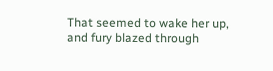That seemed to wake her up, and fury blazed through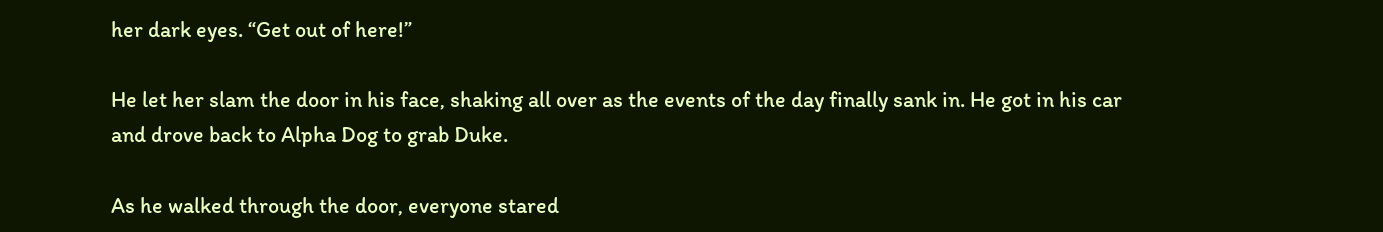her dark eyes. “Get out of here!”

He let her slam the door in his face, shaking all over as the events of the day finally sank in. He got in his car and drove back to Alpha Dog to grab Duke.

As he walked through the door, everyone stared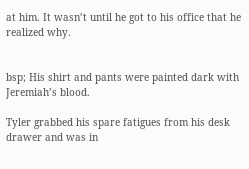at him. It wasn’t until he got to his office that he realized why.


bsp; His shirt and pants were painted dark with Jeremiah’s blood.

Tyler grabbed his spare fatigues from his desk drawer and was in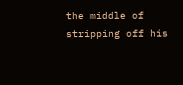the middle of stripping off his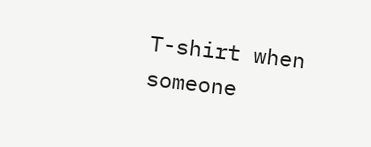T-shirt when someone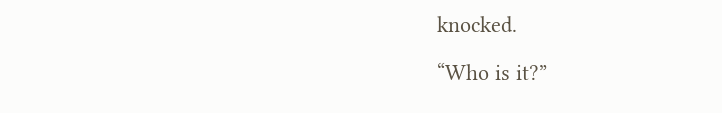knocked.

“Who is it?”